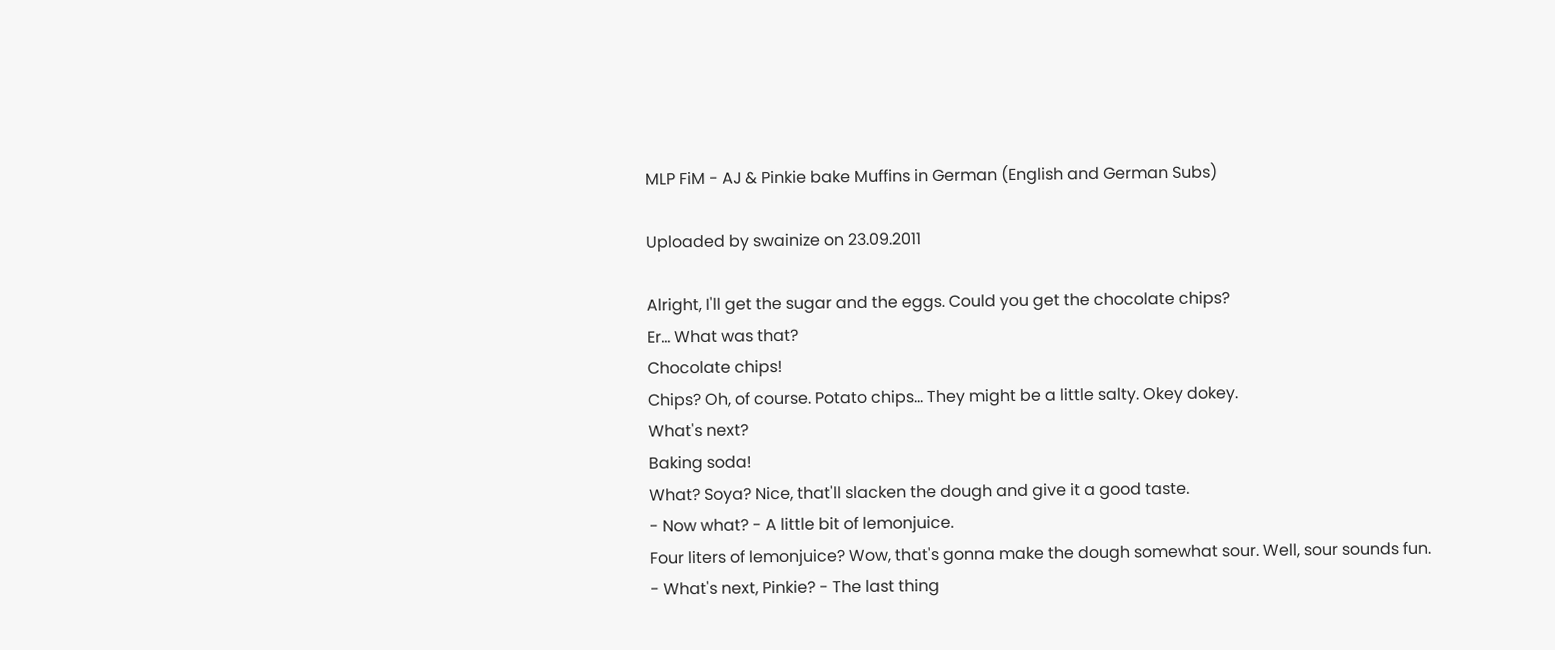MLP FiM - AJ & Pinkie bake Muffins in German (English and German Subs)

Uploaded by swainize on 23.09.2011

Alright, I'll get the sugar and the eggs. Could you get the chocolate chips?
Er... What was that?
Chocolate chips!
Chips? Oh, of course. Potato chips... They might be a little salty. Okey dokey.
What's next?
Baking soda!
What? Soya? Nice, that'll slacken the dough and give it a good taste.
- Now what? - A little bit of lemonjuice.
Four liters of lemonjuice? Wow, that's gonna make the dough somewhat sour. Well, sour sounds fun.
- What's next, Pinkie? - The last thing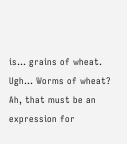is... grains of wheat.
Ugh... Worms of wheat? Ah, that must be an expression for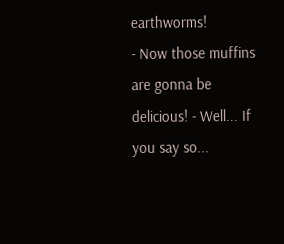earthworms!
- Now those muffins are gonna be delicious! - Well... If you say so...